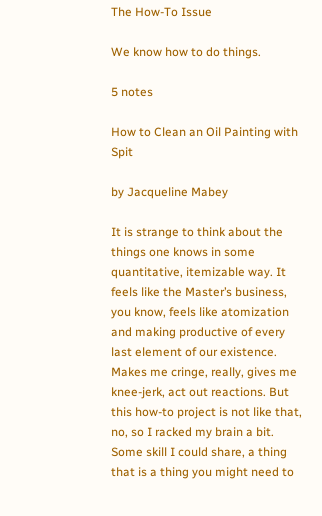The How-To Issue

We know how to do things.

5 notes

How to Clean an Oil Painting with Spit

by Jacqueline Mabey

It is strange to think about the things one knows in some quantitative, itemizable way. It feels like the Master’s business, you know, feels like atomization and making productive of every last element of our existence. Makes me cringe, really, gives me knee-jerk, act out reactions. But this how-to project is not like that, no, so I racked my brain a bit. Some skill I could share, a thing that is a thing you might need to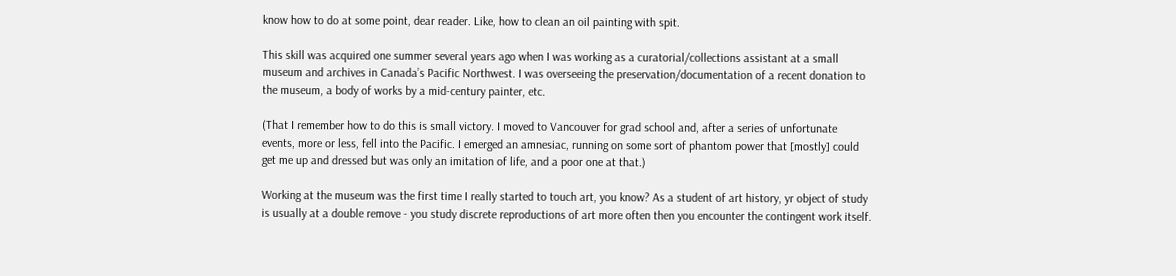know how to do at some point, dear reader. Like, how to clean an oil painting with spit.

This skill was acquired one summer several years ago when I was working as a curatorial/collections assistant at a small museum and archives in Canada’s Pacific Northwest. I was overseeing the preservation/documentation of a recent donation to the museum, a body of works by a mid-century painter, etc.

(That I remember how to do this is small victory. I moved to Vancouver for grad school and, after a series of unfortunate events, more or less, fell into the Pacific. I emerged an amnesiac, running on some sort of phantom power that [mostly] could get me up and dressed but was only an imitation of life, and a poor one at that.)

Working at the museum was the first time I really started to touch art, you know? As a student of art history, yr object of study is usually at a double remove - you study discrete reproductions of art more often then you encounter the contingent work itself.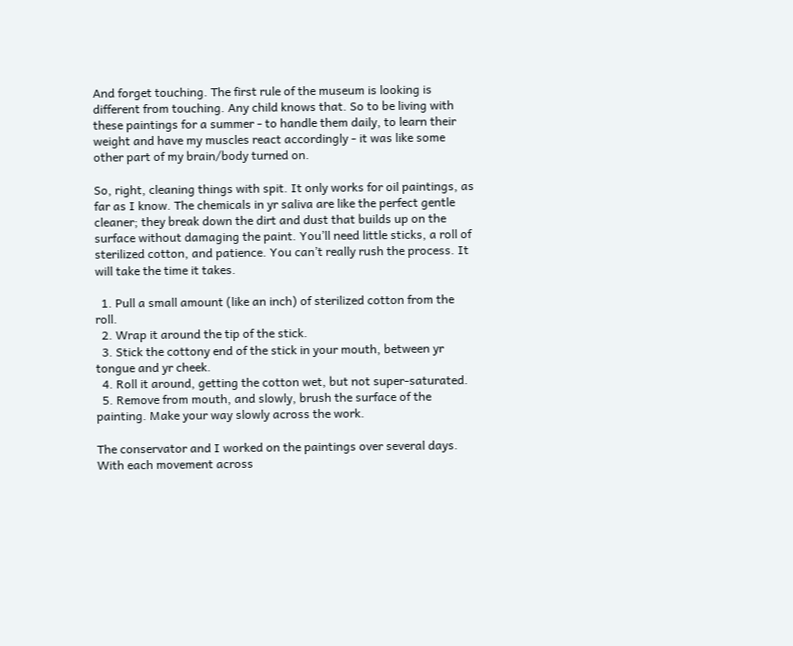And forget touching. The first rule of the museum is looking is different from touching. Any child knows that. So to be living with these paintings for a summer - to handle them daily, to learn their weight and have my muscles react accordingly - it was like some other part of my brain/body turned on.

So, right, cleaning things with spit. It only works for oil paintings, as far as I know. The chemicals in yr saliva are like the perfect gentle cleaner; they break down the dirt and dust that builds up on the surface without damaging the paint. You’ll need little sticks, a roll of sterilized cotton, and patience. You can’t really rush the process. It will take the time it takes.

  1. Pull a small amount (like an inch) of sterilized cotton from the roll.
  2. Wrap it around the tip of the stick.
  3. Stick the cottony end of the stick in your mouth, between yr tongue and yr cheek.
  4. Roll it around, getting the cotton wet, but not super-saturated.
  5. Remove from mouth, and slowly, brush the surface of the painting. Make your way slowly across the work.

The conservator and I worked on the paintings over several days. With each movement across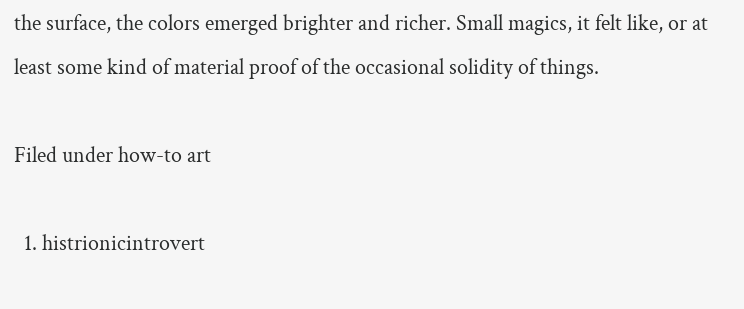the surface, the colors emerged brighter and richer. Small magics, it felt like, or at least some kind of material proof of the occasional solidity of things.

Filed under how-to art

  1. histrionicintrovert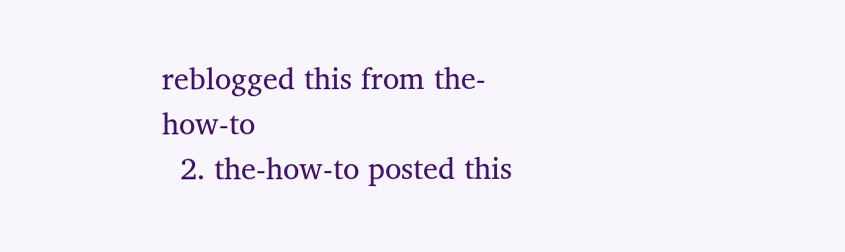reblogged this from the-how-to
  2. the-how-to posted this